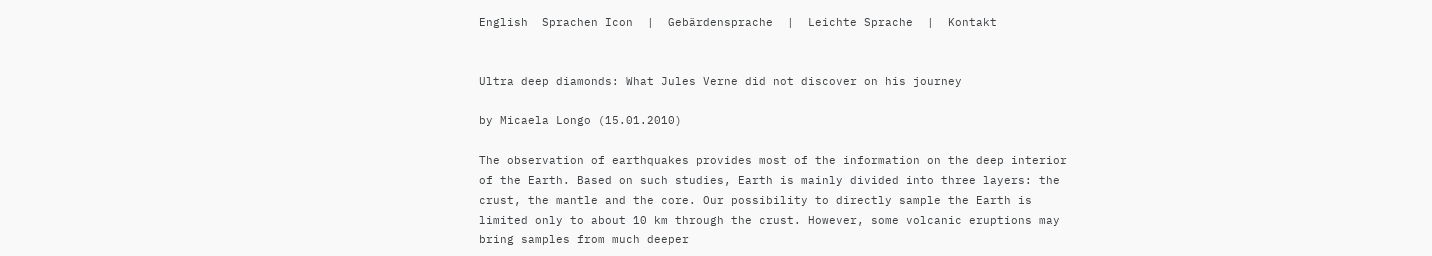English  Sprachen Icon  |  Gebärdensprache  |  Leichte Sprache  |  Kontakt


Ultra deep diamonds: What Jules Verne did not discover on his journey

by Micaela Longo (15.01.2010)

The observation of earthquakes provides most of the information on the deep interior of the Earth. Based on such studies, Earth is mainly divided into three layers: the crust, the mantle and the core. Our possibility to directly sample the Earth is limited only to about 10 km through the crust. However, some volcanic eruptions may bring samples from much deeper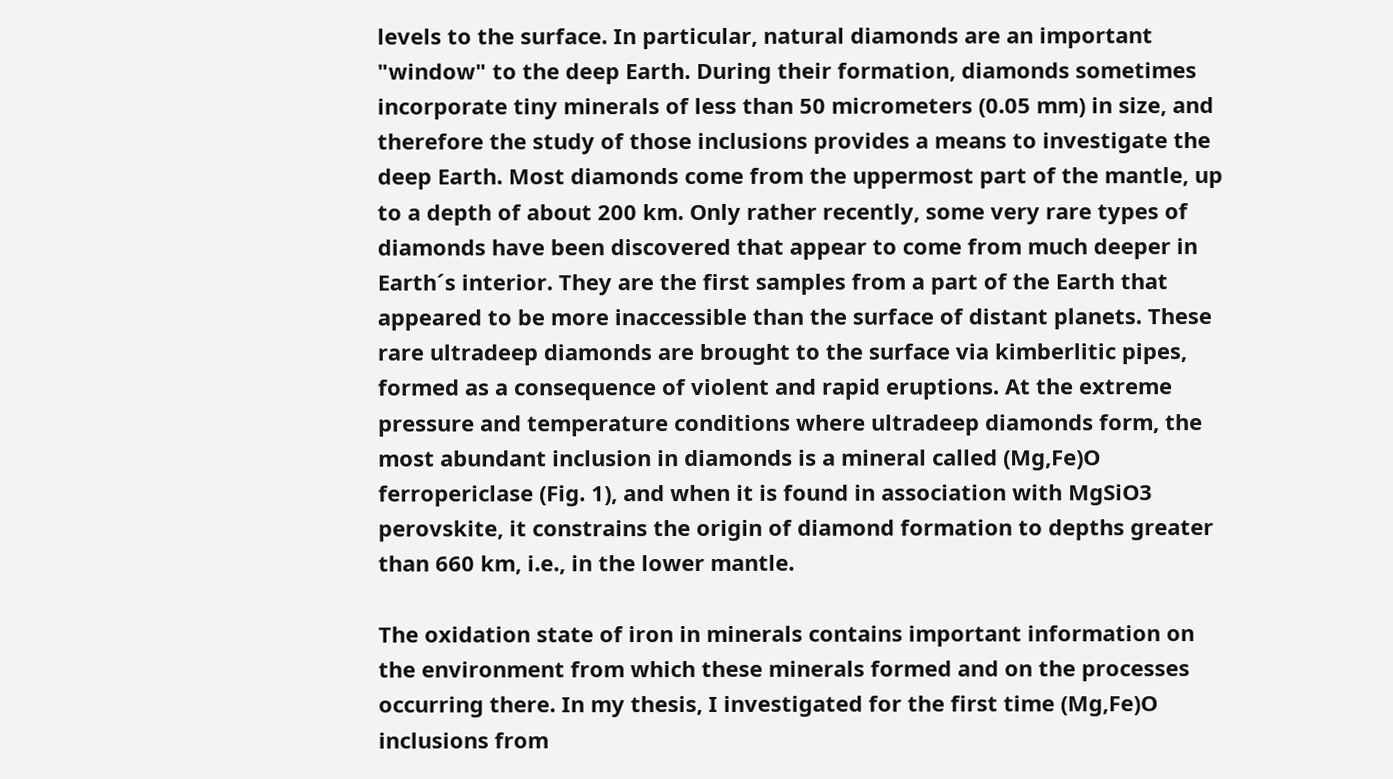levels to the surface. In particular, natural diamonds are an important "window" to the deep Earth. During their formation, diamonds sometimes incorporate tiny minerals of less than 50 micrometers (0.05 mm) in size, and therefore the study of those inclusions provides a means to investigate the deep Earth. Most diamonds come from the uppermost part of the mantle, up to a depth of about 200 km. Only rather recently, some very rare types of diamonds have been discovered that appear to come from much deeper in Earth´s interior. They are the first samples from a part of the Earth that appeared to be more inaccessible than the surface of distant planets. These rare ultradeep diamonds are brought to the surface via kimberlitic pipes, formed as a consequence of violent and rapid eruptions. At the extreme pressure and temperature conditions where ultradeep diamonds form, the most abundant inclusion in diamonds is a mineral called (Mg,Fe)O ferropericlase (Fig. 1), and when it is found in association with MgSiO3 perovskite, it constrains the origin of diamond formation to depths greater than 660 km, i.e., in the lower mantle.

The oxidation state of iron in minerals contains important information on the environment from which these minerals formed and on the processes occurring there. In my thesis, I investigated for the first time (Mg,Fe)O inclusions from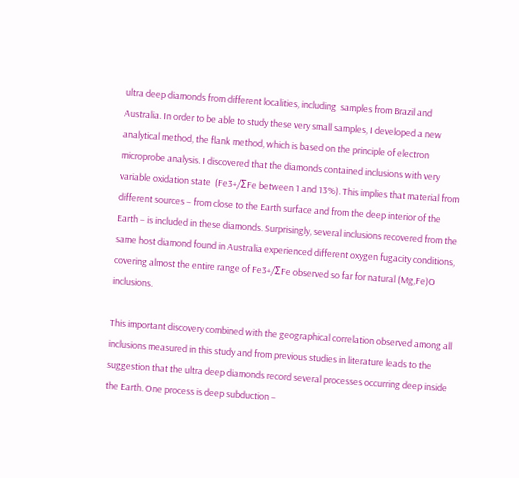ultra deep diamonds from different localities, including  samples from Brazil and Australia. In order to be able to study these very small samples, I developed a new analytical method, the flank method, which is based on the principle of electron microprobe analysis. I discovered that the diamonds contained inclusions with very variable oxidation state  (Fe3+/ΣFe between 1 and 13%). This implies that material from different sources – from close to the Earth surface and from the deep interior of the Earth – is included in these diamonds. Surprisingly, several inclusions recovered from the same host diamond found in Australia experienced different oxygen fugacity conditions, covering almost the entire range of Fe3+/ΣFe observed so far for natural (Mg,Fe)O inclusions.

This important discovery combined with the geographical correlation observed among all inclusions measured in this study and from previous studies in literature leads to the suggestion that the ultra deep diamonds record several processes occurring deep inside the Earth. One process is deep subduction –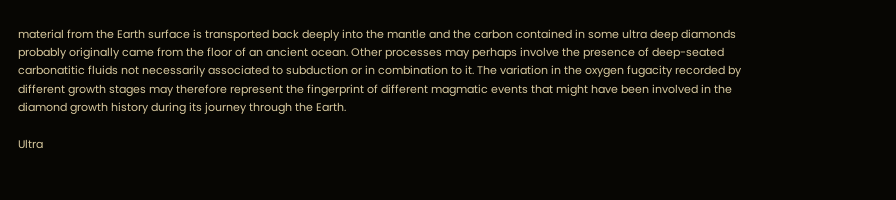material from the Earth surface is transported back deeply into the mantle and the carbon contained in some ultra deep diamonds probably originally came from the floor of an ancient ocean. Other processes may perhaps involve the presence of deep-seated carbonatitic fluids not necessarily associated to subduction or in combination to it. The variation in the oxygen fugacity recorded by different growth stages may therefore represent the fingerprint of different magmatic events that might have been involved in the diamond growth history during its journey through the Earth.

Ultra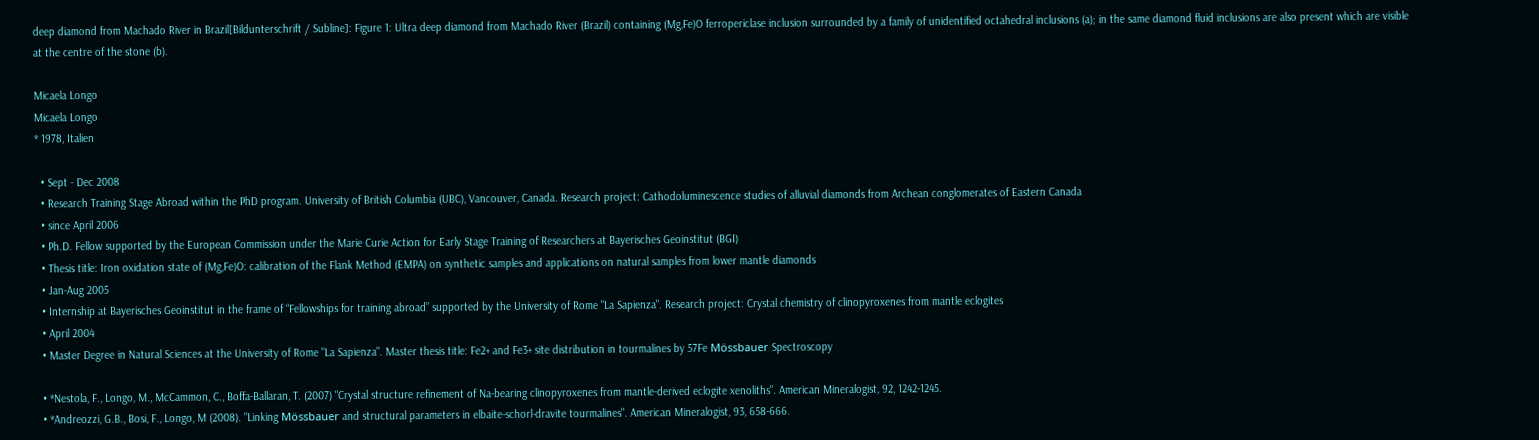deep diamond from Machado River in Brazil[Bildunterschrift / Subline]: Figure 1: Ultra deep diamond from Machado River (Brazil) containing (Mg,Fe)O ferropericlase inclusion surrounded by a family of unidentified octahedral inclusions (a); in the same diamond fluid inclusions are also present which are visible at the centre of the stone (b).

Micaela Longo
Micaela Longo
* 1978, Italien

  • Sept - Dec 2008
  • Research Training Stage Abroad within the PhD program. University of British Columbia (UBC), Vancouver, Canada. Research project: Cathodoluminescence studies of alluvial diamonds from Archean conglomerates of Eastern Canada
  • since April 2006
  • Ph.D. Fellow supported by the European Commission under the Marie Curie Action for Early Stage Training of Researchers at Bayerisches Geoinstitut (BGI)
  • Thesis title: Iron oxidation state of (Mg,Fe)O: calibration of the Flank Method (EMPA) on synthetic samples and applications on natural samples from lower mantle diamonds
  • Jan-Aug 2005
  • Internship at Bayerisches Geoinstitut in the frame of “Fellowships for training abroad” supported by the University of Rome "La Sapienza". Research project: Crystal chemistry of clinopyroxenes from mantle eclogites
  • April 2004
  • Master Degree in Natural Sciences at the University of Rome "La Sapienza". Master thesis title: Fe2+ and Fe3+ site distribution in tourmalines by 57Fe Mössbauer Spectroscopy

  • *Nestola, F., Longo, M., McCammon, C., Boffa-Ballaran, T. (2007) "Crystal structure refinement of Na-bearing clinopyroxenes from mantle-derived eclogite xenoliths". American Mineralogist, 92, 1242-1245.
  • *Andreozzi, G.B., Bosi, F., Longo, M (2008). "Linking Mössbauer and structural parameters in elbaite-schorl-dravite tourmalines". American Mineralogist, 93, 658-666.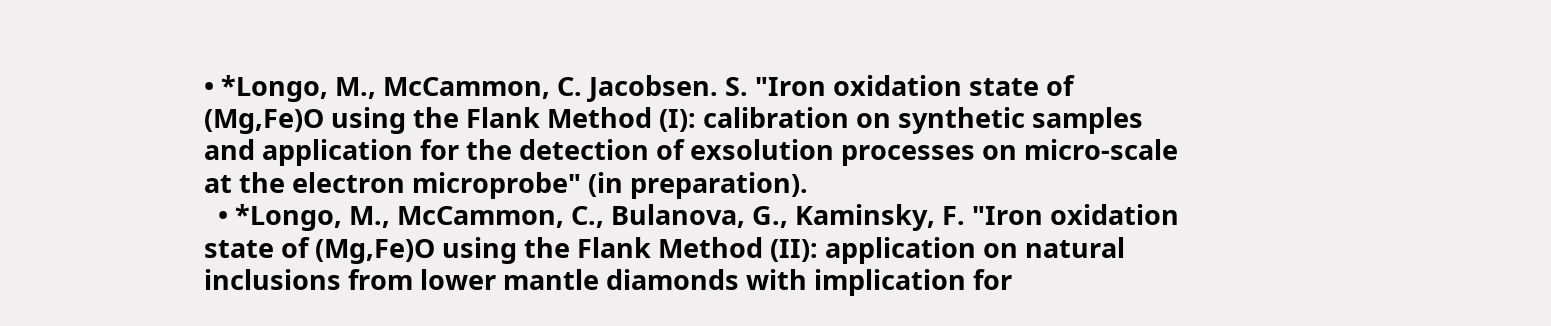• *Longo, M., McCammon, C. Jacobsen. S. "Iron oxidation state of (Mg,Fe)O using the Flank Method (I): calibration on synthetic samples and application for the detection of exsolution processes on micro-scale at the electron microprobe" (in preparation).
  • *Longo, M., McCammon, C., Bulanova, G., Kaminsky, F. "Iron oxidation state of (Mg,Fe)O using the Flank Method (II): application on natural inclusions from lower mantle diamonds with implication for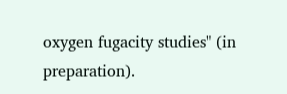oxygen fugacity studies" (in preparation).